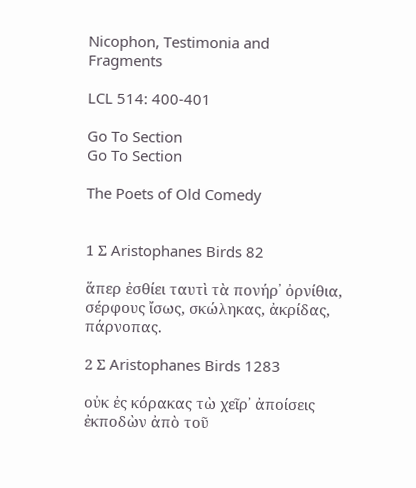Nicophon, Testimonia and Fragments

LCL 514: 400-401

Go To Section
Go To Section

The Poets of Old Comedy


1 Σ Aristophanes Birds 82

ἅπερ ἐσθίει ταυτὶ τὰ πονήρ᾿ ὀρνίθια, σέρφους ἴσως, σκώληκας, ἀκρίδας, πάρνοπας.

2 Σ Aristophanes Birds 1283

οὐκ ἐς κόρακας τὼ χεῖρ᾿ ἀποίσεις ἐκποδὼν ἀπὸ τοῦ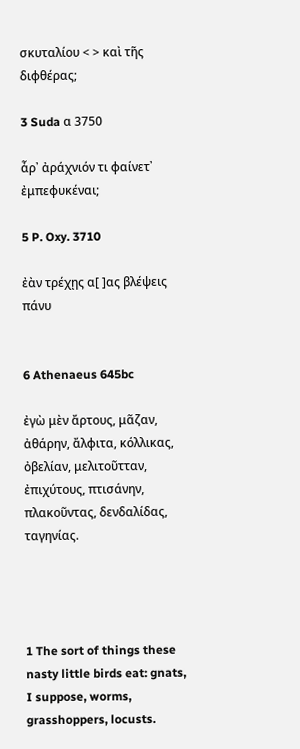σκυταλίου < > καὶ τῆς διφθέρας;

3 Suda α 3750

ἆρ᾿ ἀράχνιόν τι φαίνετ᾿ ἐμπεφυκέναι;

5 P. Oxy. 3710

ἐὰν τρέχῃς α[ ]ας βλέψεις πάνυ


6 Athenaeus 645bc

ἐγὼ μὲν ἄρτους, μᾶζαν, ἀθάρην, ἄλφιτα, κόλλικας, ὀβελίαν, μελιτοῦτταν, ἐπιχύτους, πτισάνην, πλακοῦντας, δενδαλίδας, ταγηνίας.




1 The sort of things these nasty little birds eat: gnats, I suppose, worms, grasshoppers, locusts.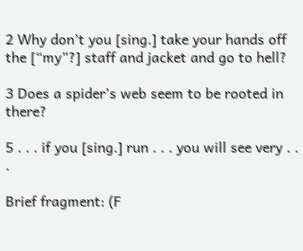2 Why don’t you [sing.] take your hands off the [“my”?] staff and jacket and go to hell?

3 Does a spider’s web seem to be rooted in there?

5 . . . if you [sing.] run . . . you will see very . . .

Brief fragment: (F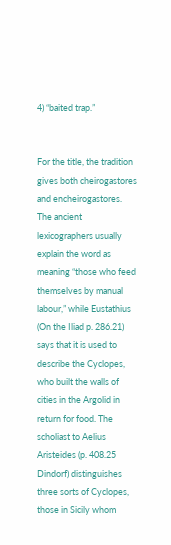4) “baited trap.”


For the title, the tradition gives both cheirogastores and encheirogastores. The ancient lexicographers usually explain the word as meaning “those who feed themselves by manual labour,” while Eustathius (On the Iliad p. 286.21) says that it is used to describe the Cyclopes, who built the walls of cities in the Argolid in return for food. The scholiast to Aelius Aristeides (p. 408.25 Dindorf) distinguishes three sorts of Cyclopes, those in Sicily whom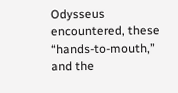Odysseus encountered, these “hands-to-mouth,” and the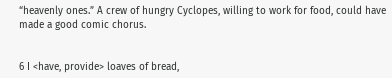“heavenly ones.” A crew of hungry Cyclopes, willing to work for food, could have made a good comic chorus.


6 I <have, provide> loaves of bread,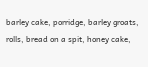barley cake, porridge, barley groats, rolls, bread on a spit, honey cake,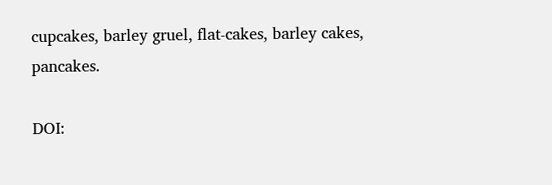cupcakes, barley gruel, flat-cakes, barley cakes, pancakes.

DOI: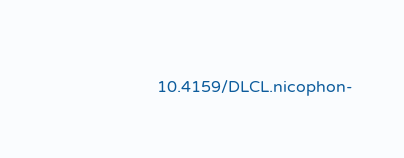10.4159/DLCL.nicophon-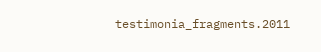testimonia_fragments.2011